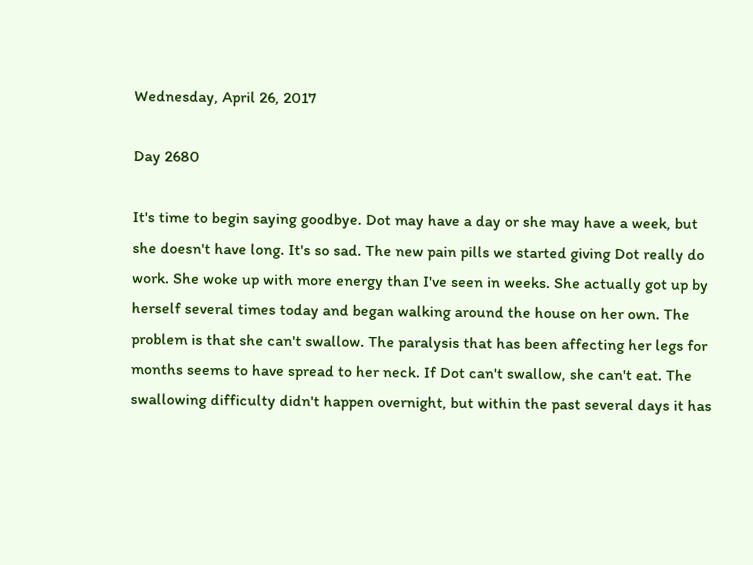Wednesday, April 26, 2017

Day 2680

It's time to begin saying goodbye. Dot may have a day or she may have a week, but she doesn't have long. It's so sad. The new pain pills we started giving Dot really do work. She woke up with more energy than I've seen in weeks. She actually got up by herself several times today and began walking around the house on her own. The problem is that she can't swallow. The paralysis that has been affecting her legs for months seems to have spread to her neck. If Dot can't swallow, she can't eat. The swallowing difficulty didn't happen overnight, but within the past several days it has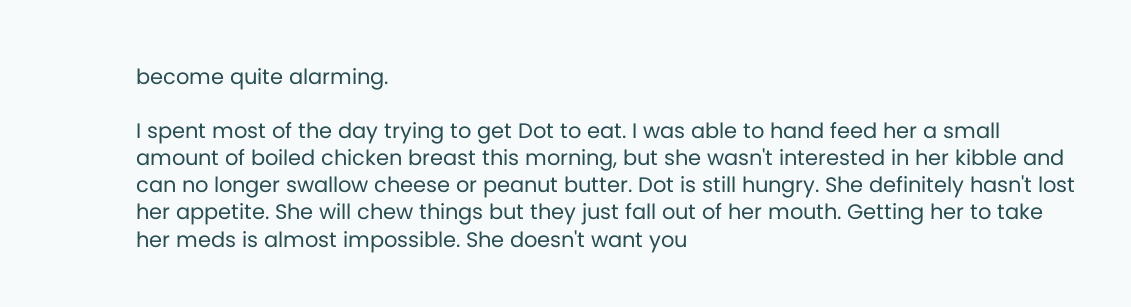become quite alarming.

I spent most of the day trying to get Dot to eat. I was able to hand feed her a small amount of boiled chicken breast this morning, but she wasn't interested in her kibble and can no longer swallow cheese or peanut butter. Dot is still hungry. She definitely hasn't lost her appetite. She will chew things but they just fall out of her mouth. Getting her to take her meds is almost impossible. She doesn't want you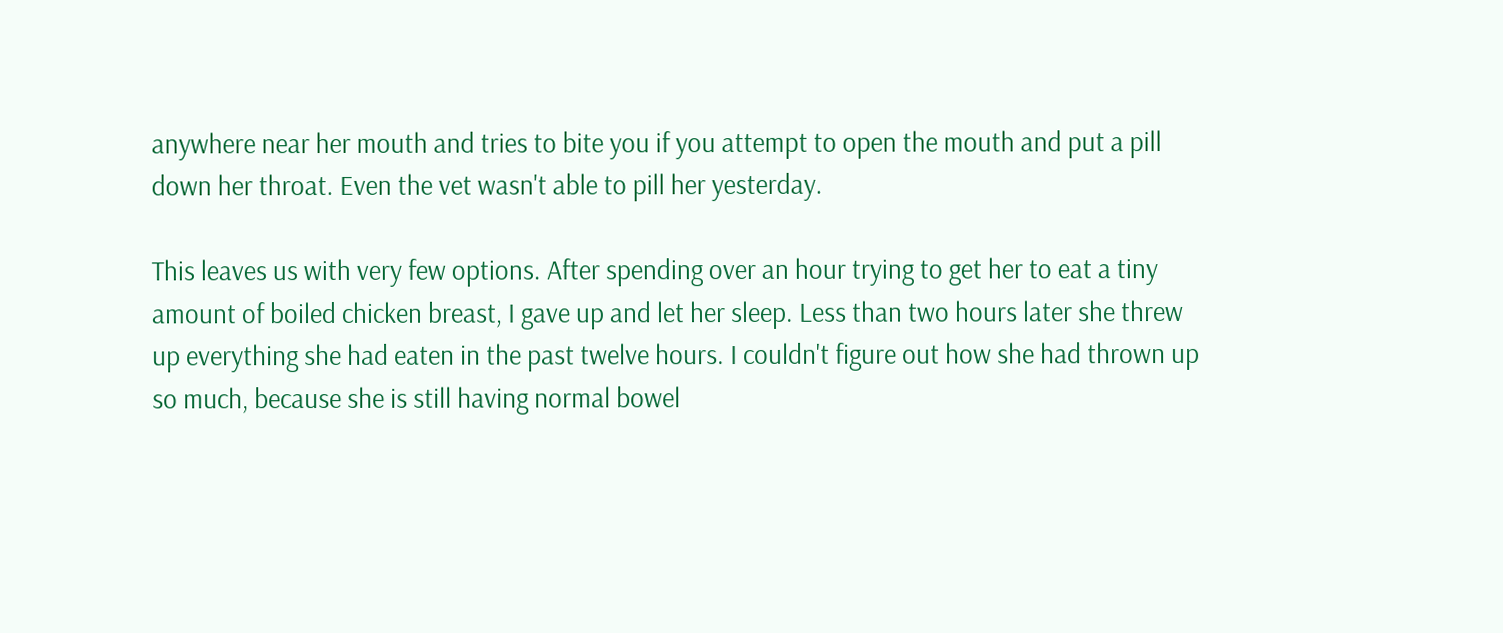anywhere near her mouth and tries to bite you if you attempt to open the mouth and put a pill down her throat. Even the vet wasn't able to pill her yesterday.

This leaves us with very few options. After spending over an hour trying to get her to eat a tiny amount of boiled chicken breast, I gave up and let her sleep. Less than two hours later she threw up everything she had eaten in the past twelve hours. I couldn't figure out how she had thrown up so much, because she is still having normal bowel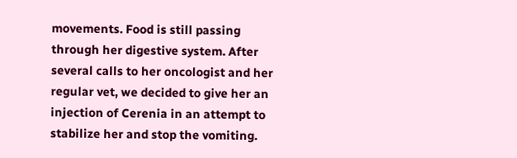movements. Food is still passing through her digestive system. After several calls to her oncologist and her regular vet, we decided to give her an injection of Cerenia in an attempt to stabilize her and stop the vomiting.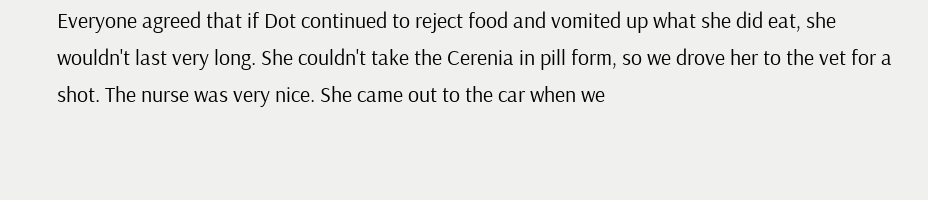Everyone agreed that if Dot continued to reject food and vomited up what she did eat, she wouldn't last very long. She couldn't take the Cerenia in pill form, so we drove her to the vet for a shot. The nurse was very nice. She came out to the car when we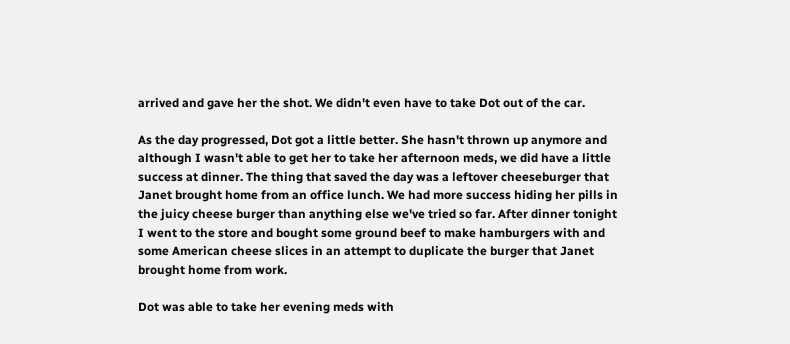arrived and gave her the shot. We didn't even have to take Dot out of the car.

As the day progressed, Dot got a little better. She hasn't thrown up anymore and although I wasn't able to get her to take her afternoon meds, we did have a little success at dinner. The thing that saved the day was a leftover cheeseburger that Janet brought home from an office lunch. We had more success hiding her pills in the juicy cheese burger than anything else we've tried so far. After dinner tonight I went to the store and bought some ground beef to make hamburgers with and some American cheese slices in an attempt to duplicate the burger that Janet brought home from work.

Dot was able to take her evening meds with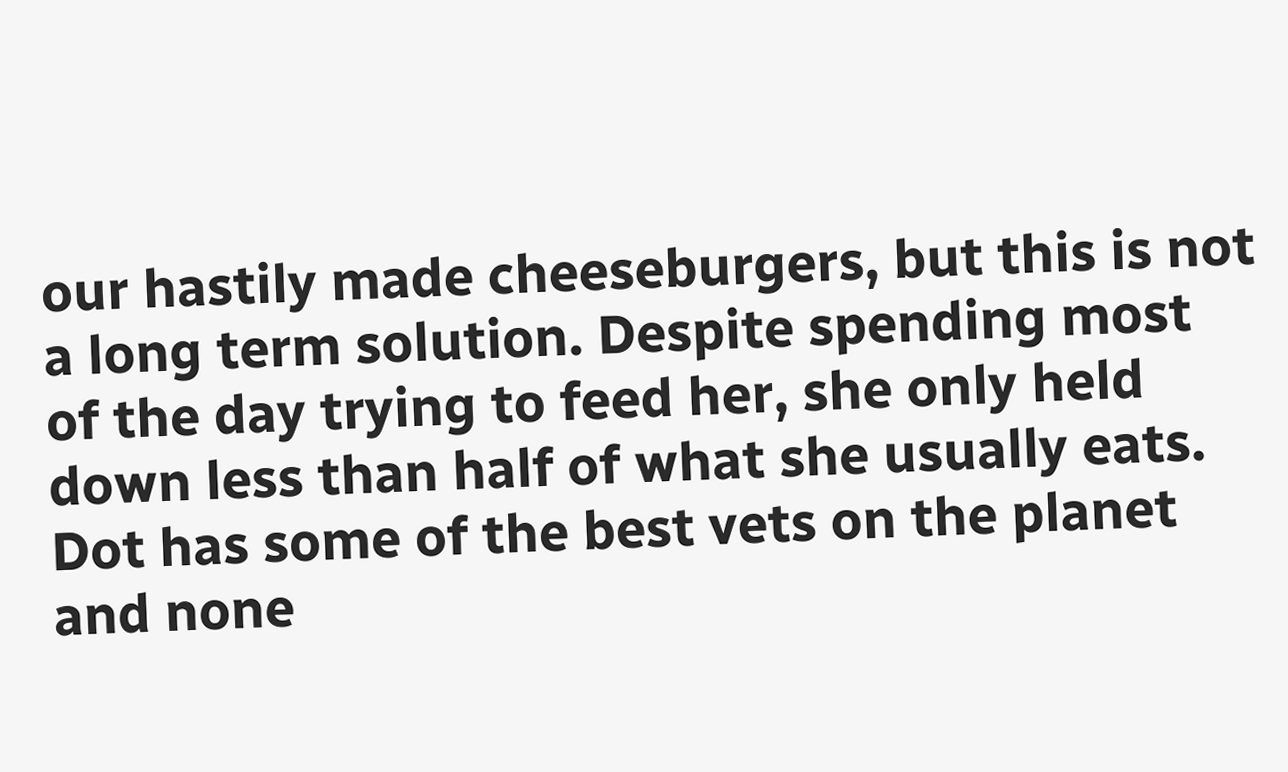our hastily made cheeseburgers, but this is not a long term solution. Despite spending most of the day trying to feed her, she only held down less than half of what she usually eats. Dot has some of the best vets on the planet and none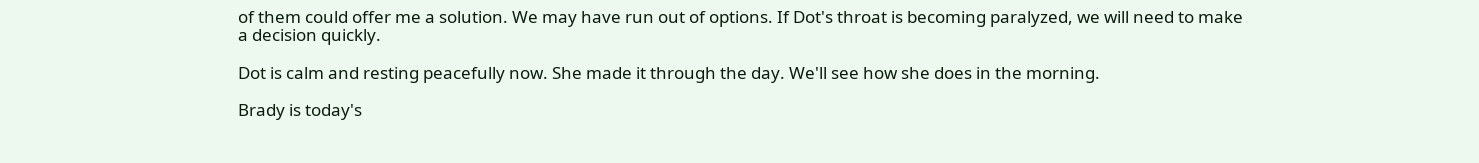of them could offer me a solution. We may have run out of options. If Dot's throat is becoming paralyzed, we will need to make a decision quickly.

Dot is calm and resting peacefully now. She made it through the day. We'll see how she does in the morning.

Brady is today's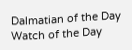Dalmatian of the Day
Watch of the Day